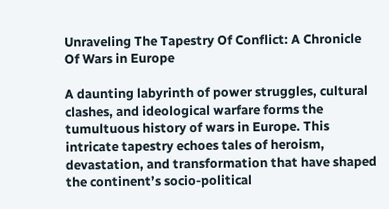Unraveling The Tapestry Of Conflict: A Chronicle Of Wars in Europe

A daunting labyrinth of power struggles, cultural clashes, and ideological warfare forms the tumultuous history of wars in Europe. This intricate tapestry echoes tales of heroism, devastation, and transformation that have shaped the continent’s socio-political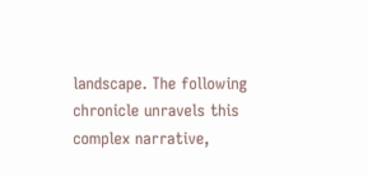landscape. The following chronicle unravels this complex narrative,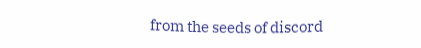from the seeds of discord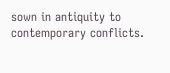sown in antiquity to contemporary conflicts.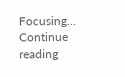Focusing… Continue reading